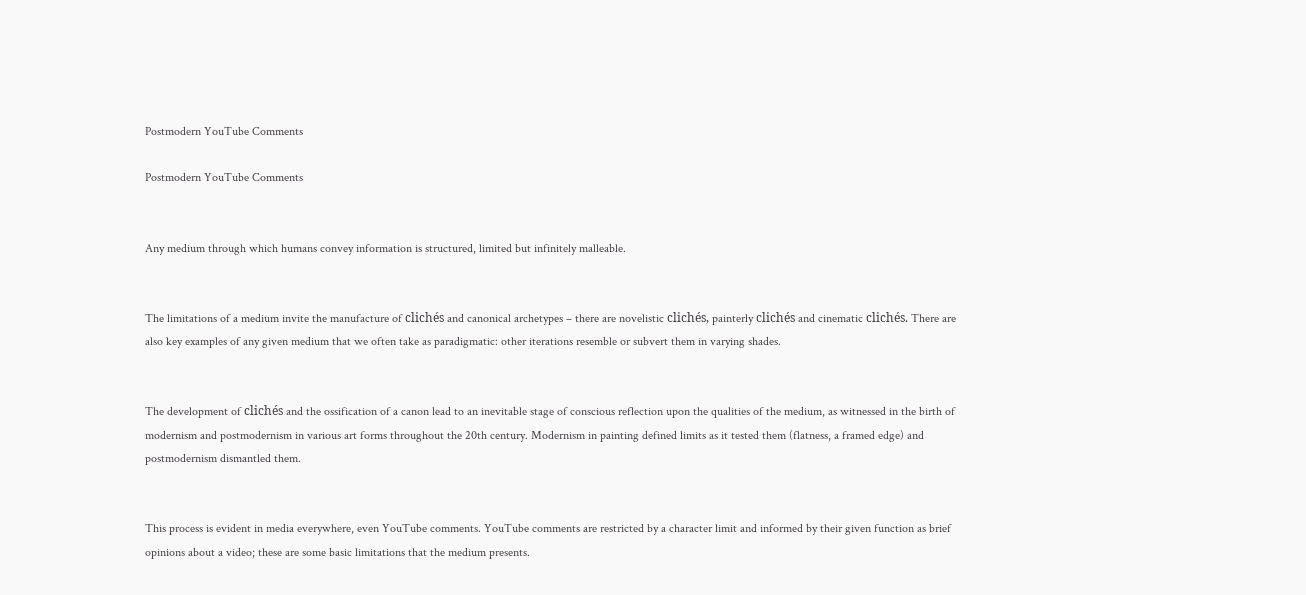Postmodern YouTube Comments

Postmodern YouTube Comments


Any medium through which humans convey information is structured, limited but infinitely malleable.


The limitations of a medium invite the manufacture of clichés and canonical archetypes – there are novelistic clichés, painterly clichés and cinematic clichés. There are also key examples of any given medium that we often take as paradigmatic: other iterations resemble or subvert them in varying shades.


The development of clichés and the ossification of a canon lead to an inevitable stage of conscious reflection upon the qualities of the medium, as witnessed in the birth of modernism and postmodernism in various art forms throughout the 20th century. Modernism in painting defined limits as it tested them (flatness, a framed edge) and postmodernism dismantled them.


This process is evident in media everywhere, even YouTube comments. YouTube comments are restricted by a character limit and informed by their given function as brief opinions about a video; these are some basic limitations that the medium presents.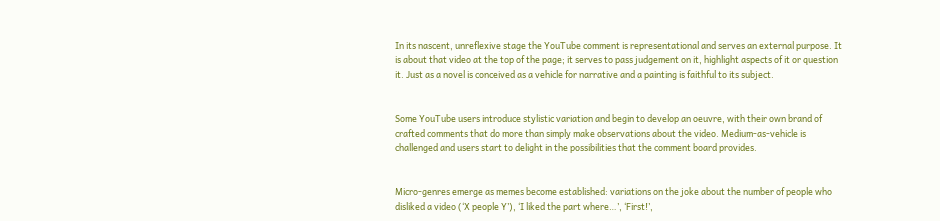In its nascent, unreflexive stage the YouTube comment is representational and serves an external purpose. It is about that video at the top of the page; it serves to pass judgement on it, highlight aspects of it or question it. Just as a novel is conceived as a vehicle for narrative and a painting is faithful to its subject.


Some YouTube users introduce stylistic variation and begin to develop an oeuvre, with their own brand of crafted comments that do more than simply make observations about the video. Medium-as-vehicle is challenged and users start to delight in the possibilities that the comment board provides.


Micro-genres emerge as memes become established: variations on the joke about the number of people who disliked a video (‘X people Y’), ‘I liked the part where…’, ‘First!’,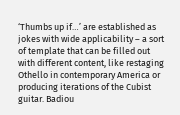‘Thumbs up if…’ are established as jokes with wide applicability – a sort of template that can be filled out with different content, like restaging Othello in contemporary America or producing iterations of the Cubist guitar. Badiou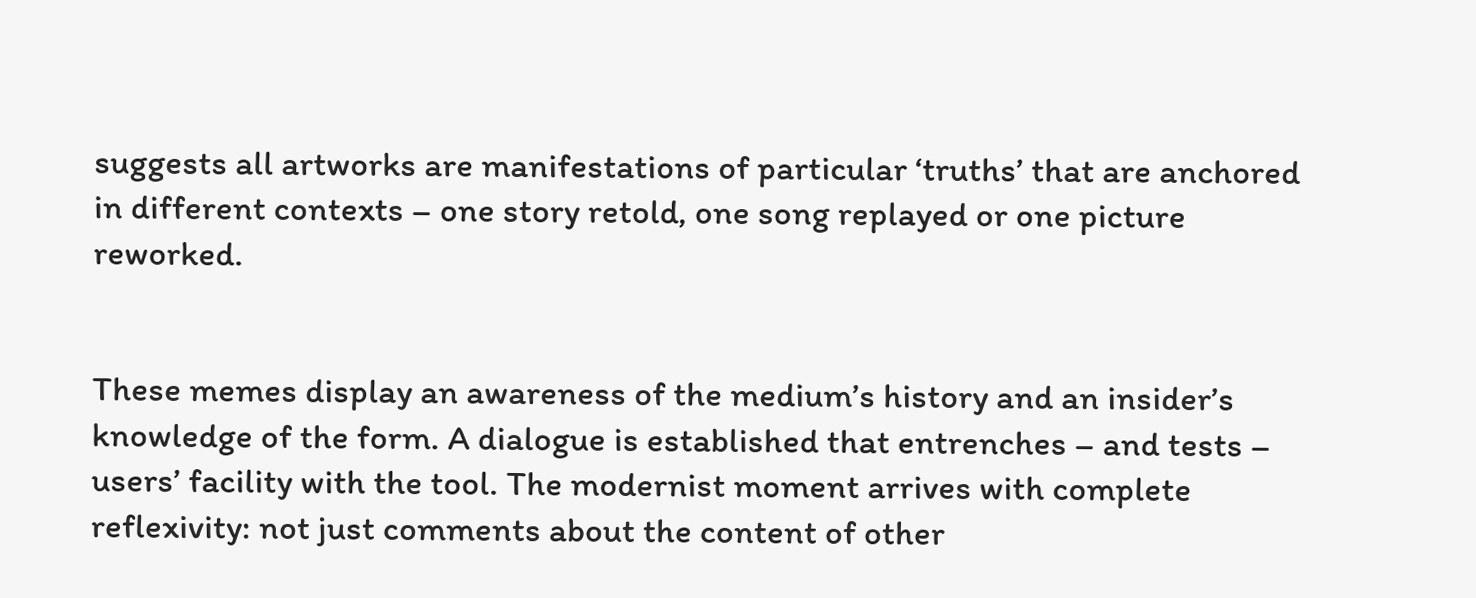suggests all artworks are manifestations of particular ‘truths’ that are anchored in different contexts – one story retold, one song replayed or one picture reworked.


These memes display an awareness of the medium’s history and an insider’s knowledge of the form. A dialogue is established that entrenches – and tests – users’ facility with the tool. The modernist moment arrives with complete reflexivity: not just comments about the content of other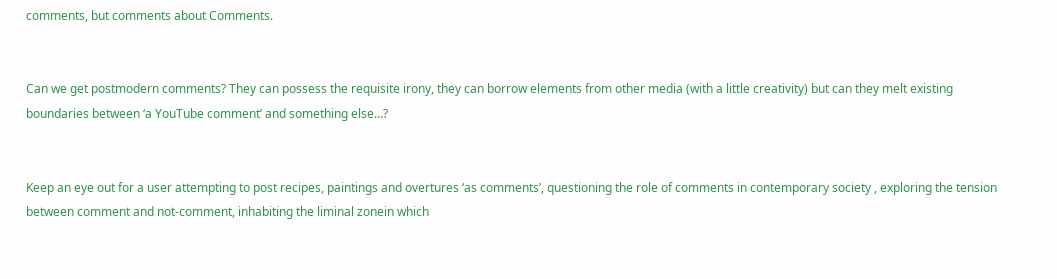comments, but comments about Comments.


Can we get postmodern comments? They can possess the requisite irony, they can borrow elements from other media (with a little creativity) but can they melt existing boundaries between ‘a YouTube comment’ and something else…?


Keep an eye out for a user attempting to post recipes, paintings and overtures ‘as comments’, questioning the role of comments in contemporary society , exploring the tension between comment and not-comment, inhabiting the liminal zonein which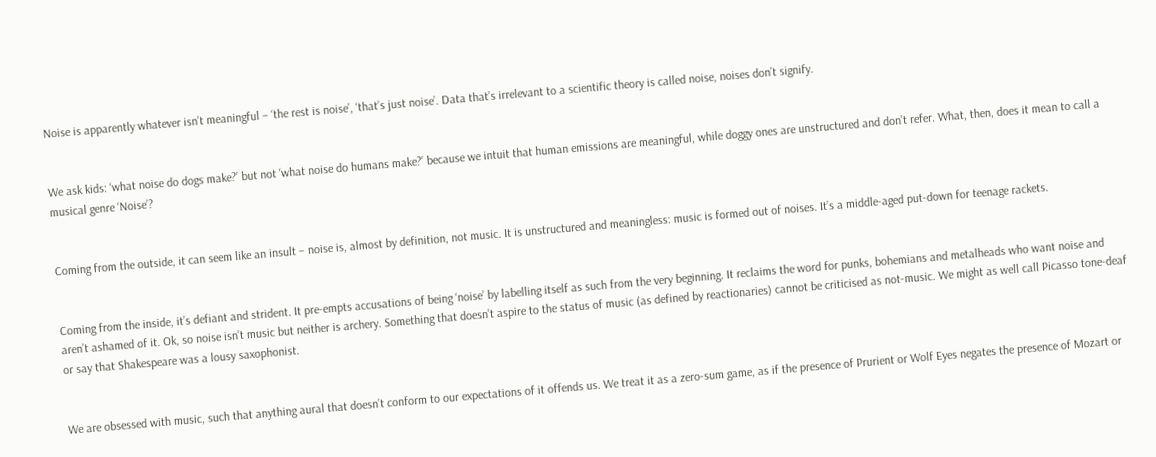Noise is apparently whatever isn’t meaningful – ‘the rest is noise’, ‘that’s just noise’. Data that’s irrelevant to a scientific theory is called noise, noises don’t signify.


We ask kids: ‘what noise do dogs make?’ but not ‘what noise do humans make?’ because we intuit that human emissions are meaningful, while doggy ones are unstructured and don’t refer. What, then, does it mean to call a musical genre ‘Noise’?


Coming from the outside, it can seem like an insult – noise is, almost by definition, not music. It is unstructured and meaningless: music is formed out of noises. It’s a middle-aged put-down for teenage rackets.


Coming from the inside, it’s defiant and strident. It pre-empts accusations of being ‘noise’ by labelling itself as such from the very beginning. It reclaims the word for punks, bohemians and metalheads who want noise and aren’t ashamed of it. Ok, so noise isn’t music but neither is archery. Something that doesn’t aspire to the status of music (as defined by reactionaries) cannot be criticised as not-music. We might as well call Picasso tone-deaf or say that Shakespeare was a lousy saxophonist.


We are obsessed with music, such that anything aural that doesn’t conform to our expectations of it offends us. We treat it as a zero-sum game, as if the presence of Prurient or Wolf Eyes negates the presence of Mozart or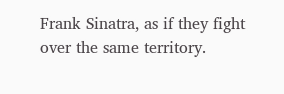Frank Sinatra, as if they fight over the same territory.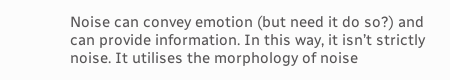Noise can convey emotion (but need it do so?) and can provide information. In this way, it isn’t strictly noise. It utilises the morphology of noise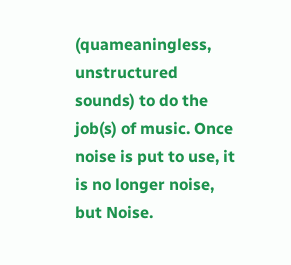(quameaningless, unstructured sounds) to do the job(s) of music. Once noise is put to use, it is no longer noise, but Noise.